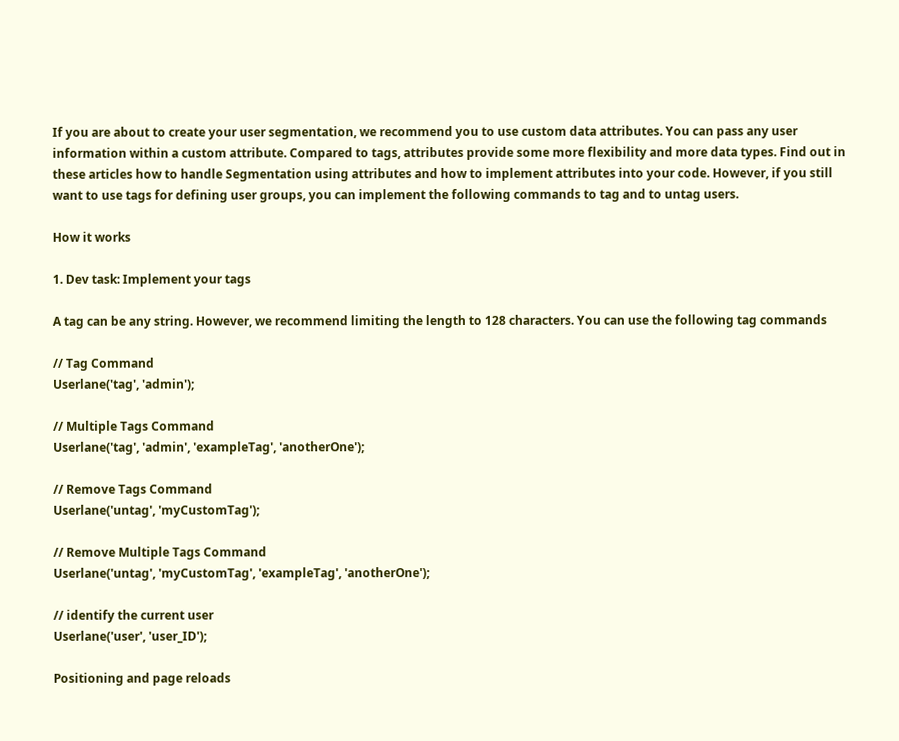If you are about to create your user segmentation, we recommend you to use custom data attributes. You can pass any user information within a custom attribute. Compared to tags, attributes provide some more flexibility and more data types. Find out in these articles how to handle Segmentation using attributes and how to implement attributes into your code. However, if you still want to use tags for defining user groups, you can implement the following commands to tag and to untag users.

How it works

1. Dev task: Implement your tags

A tag can be any string. However, we recommend limiting the length to 128 characters. You can use the following tag commands

// Tag Command
Userlane('tag', 'admin');

// Multiple Tags Command
Userlane('tag', 'admin', 'exampleTag', 'anotherOne');

// Remove Tags Command
Userlane('untag', 'myCustomTag');

// Remove Multiple Tags Command
Userlane('untag', 'myCustomTag', 'exampleTag', 'anotherOne');

// identify the current user
Userlane('user', 'user_ID');

Positioning and page reloads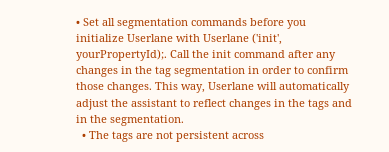• Set all segmentation commands before you initialize Userlane with Userlane ('init', yourPropertyId);. Call the init command after any changes in the tag segmentation in order to confirm those changes. This way, Userlane will automatically adjust the assistant to reflect changes in the tags and in the segmentation.
  • The tags are not persistent across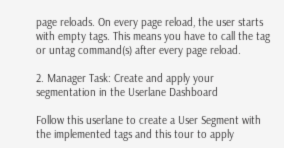page reloads. On every page reload, the user starts with empty tags. This means you have to call the tag or untag command(s) after every page reload.

2. Manager Task: Create and apply your segmentation in the Userlane Dashboard

Follow this userlane to create a User Segment with the implemented tags and this tour to apply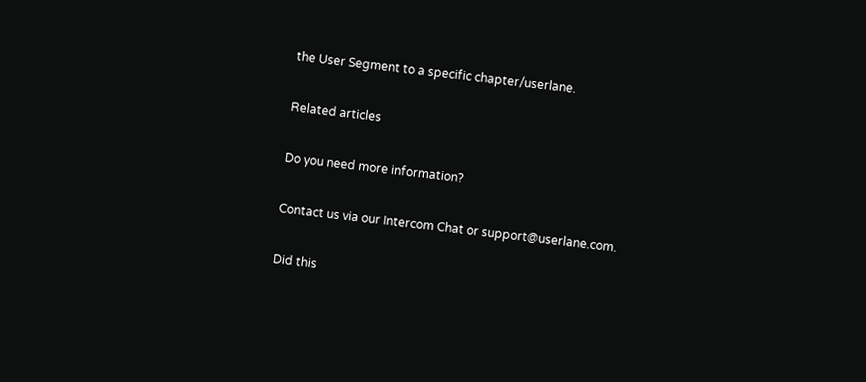the User Segment to a specific chapter/userlane.

Related articles

Do you need more information?

Contact us via our Intercom Chat or support@userlane.com.

Did this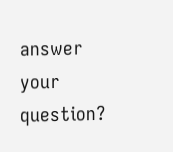answer your question?